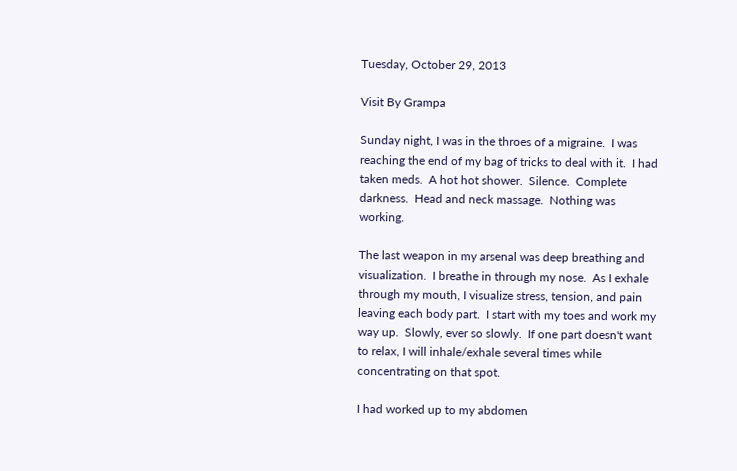Tuesday, October 29, 2013

Visit By Grampa

Sunday night, I was in the throes of a migraine.  I was reaching the end of my bag of tricks to deal with it.  I had taken meds.  A hot hot shower.  Silence.  Complete darkness.  Head and neck massage.  Nothing was working.

The last weapon in my arsenal was deep breathing and visualization.  I breathe in through my nose.  As I exhale through my mouth, I visualize stress, tension, and pain leaving each body part.  I start with my toes and work my way up.  Slowly, ever so slowly.  If one part doesn't want to relax, I will inhale/exhale several times while concentrating on that spot.

I had worked up to my abdomen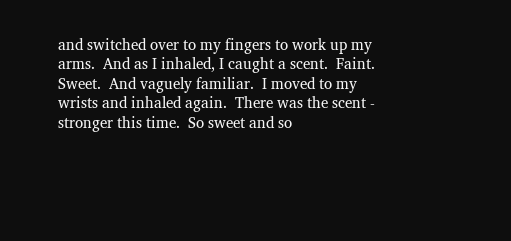and switched over to my fingers to work up my arms.  And as I inhaled, I caught a scent.  Faint.  Sweet.  And vaguely familiar.  I moved to my wrists and inhaled again.  There was the scent - stronger this time.  So sweet and so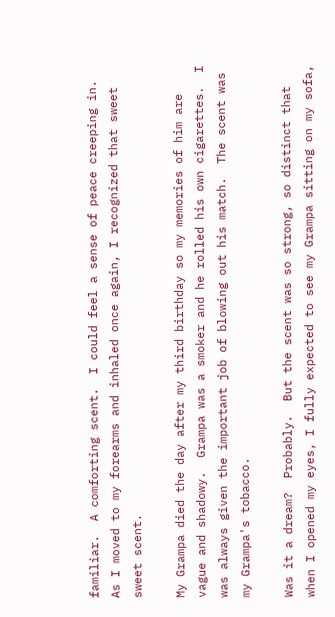familiar.  A comforting scent.  I could feel a sense of peace creeping in.  As I moved to my forearms and inhaled once again, I recognized that sweet sweet scent.

My Grampa died the day after my third birthday so my memories of him are vague and shadowy.  Grampa was a smoker and he rolled his own cigarettes.  I was always given the important job of blowing out his match.  The scent was my Grampa's tobacco.

Was it a dream?  Probably.  But the scent was so strong, so distinct that when I opened my eyes, I fully expected to see my Grampa sitting on my sofa,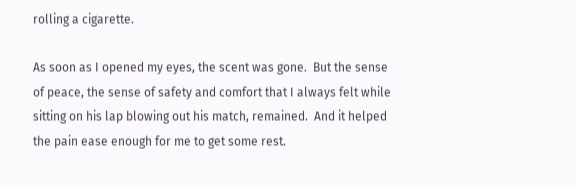rolling a cigarette.

As soon as I opened my eyes, the scent was gone.  But the sense of peace, the sense of safety and comfort that I always felt while sitting on his lap blowing out his match, remained.  And it helped the pain ease enough for me to get some rest.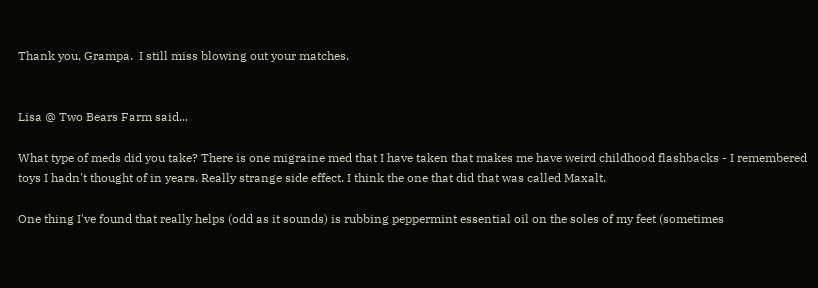Thank you, Grampa.  I still miss blowing out your matches.


Lisa @ Two Bears Farm said...

What type of meds did you take? There is one migraine med that I have taken that makes me have weird childhood flashbacks - I remembered toys I hadn't thought of in years. Really strange side effect. I think the one that did that was called Maxalt.

One thing I've found that really helps (odd as it sounds) is rubbing peppermint essential oil on the soles of my feet (sometimes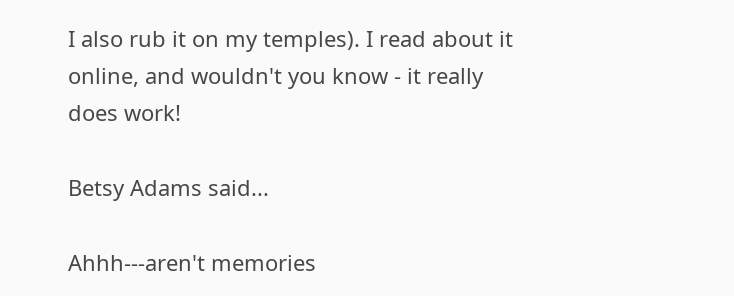I also rub it on my temples). I read about it online, and wouldn't you know - it really does work!

Betsy Adams said...

Ahhh---aren't memories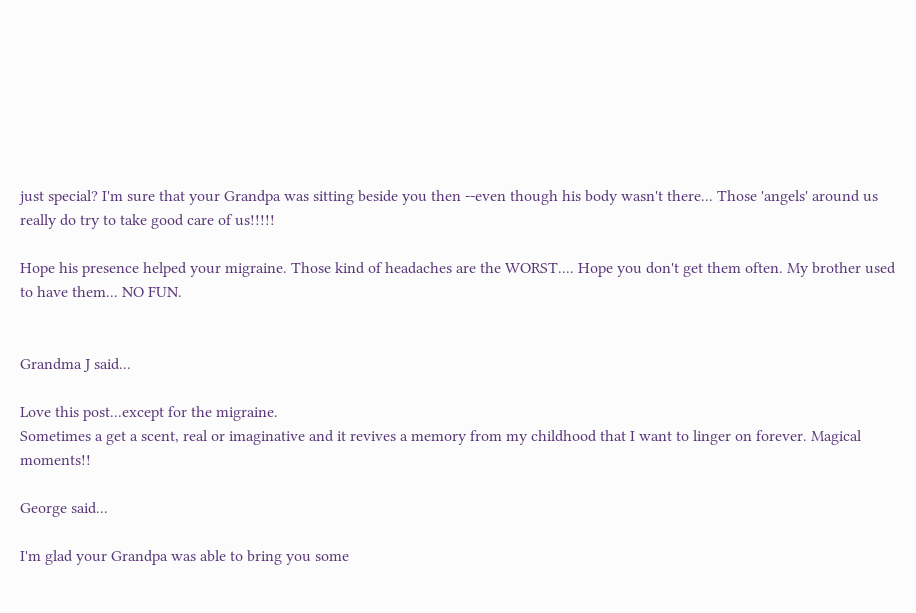just special? I'm sure that your Grandpa was sitting beside you then --even though his body wasn't there... Those 'angels' around us really do try to take good care of us!!!!!

Hope his presence helped your migraine. Those kind of headaches are the WORST.... Hope you don't get them often. My brother used to have them... NO FUN.


Grandma J said...

Love this post...except for the migraine.
Sometimes a get a scent, real or imaginative and it revives a memory from my childhood that I want to linger on forever. Magical moments!!

George said...

I'm glad your Grandpa was able to bring you some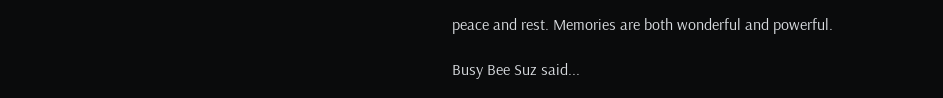peace and rest. Memories are both wonderful and powerful.

Busy Bee Suz said...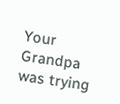Your Grandpa was trying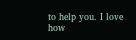to help you. I love how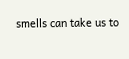smells can take us to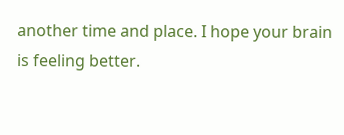another time and place. I hope your brain is feeling better.